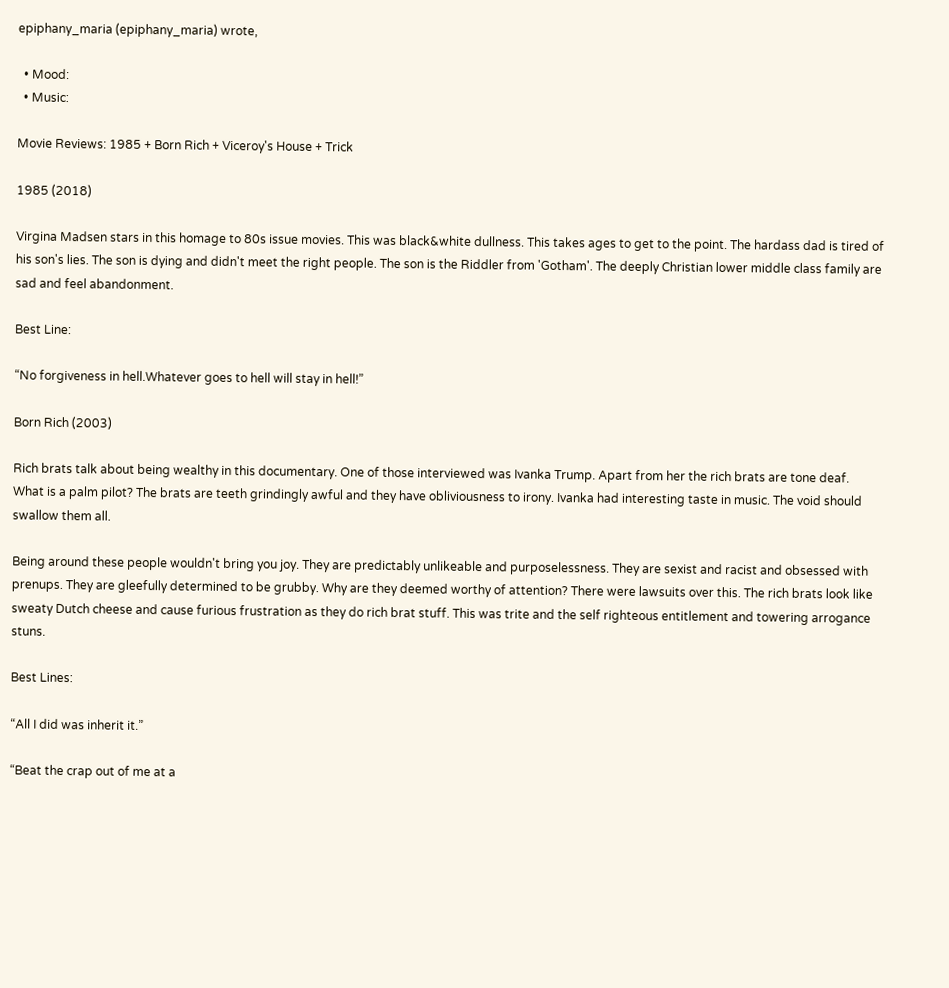epiphany_maria (epiphany_maria) wrote,

  • Mood:
  • Music:

Movie Reviews: 1985 + Born Rich + Viceroy's House + Trick

1985 (2018)

Virgina Madsen stars in this homage to 80s issue movies. This was black&white dullness. This takes ages to get to the point. The hardass dad is tired of his son's lies. The son is dying and didn't meet the right people. The son is the Riddler from 'Gotham'. The deeply Christian lower middle class family are sad and feel abandonment.

Best Line:

“No forgiveness in hell.Whatever goes to hell will stay in hell!”

Born Rich (2003)

Rich brats talk about being wealthy in this documentary. One of those interviewed was Ivanka Trump. Apart from her the rich brats are tone deaf. What is a palm pilot? The brats are teeth grindingly awful and they have obliviousness to irony. Ivanka had interesting taste in music. The void should swallow them all.

Being around these people wouldn't bring you joy. They are predictably unlikeable and purposelessness. They are sexist and racist and obsessed with prenups. They are gleefully determined to be grubby. Why are they deemed worthy of attention? There were lawsuits over this. The rich brats look like sweaty Dutch cheese and cause furious frustration as they do rich brat stuff. This was trite and the self righteous entitlement and towering arrogance stuns.

Best Lines:

“All I did was inherit it.”

“Beat the crap out of me at a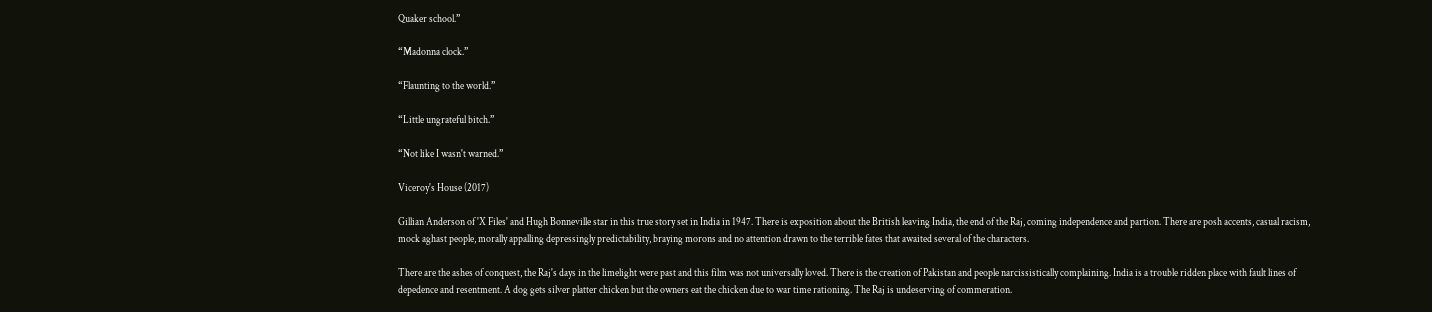Quaker school.”

“Madonna clock.”

“Flaunting to the world.”

“Little ungrateful bitch.”

“Not like I wasn't warned.”

Viceroy's House (2017)

Gillian Anderson of 'X Files' and Hugh Bonneville star in this true story set in India in 1947. There is exposition about the British leaving India, the end of the Raj, coming independence and partion. There are posh accents, casual racism, mock aghast people, morally appalling depressingly predictability, braying morons and no attention drawn to the terrible fates that awaited several of the characters.

There are the ashes of conquest, the Raj's days in the limelight were past and this film was not universally loved. There is the creation of Pakistan and people narcissistically complaining. India is a trouble ridden place with fault lines of depedence and resentment. A dog gets silver platter chicken but the owners eat the chicken due to war time rationing. The Raj is undeserving of commeration.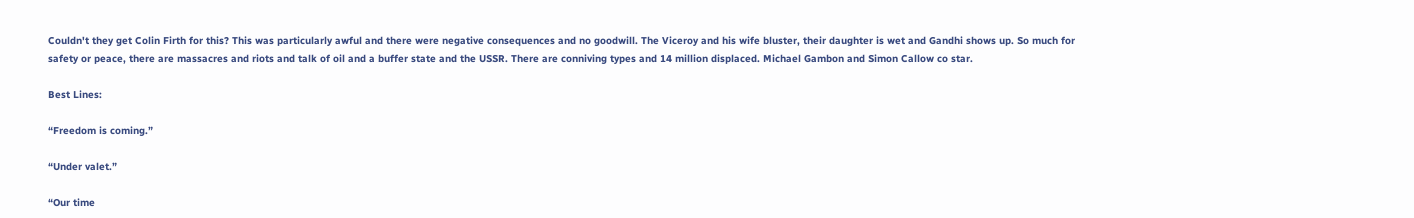Couldn't they get Colin Firth for this? This was particularly awful and there were negative consequences and no goodwill. The Viceroy and his wife bluster, their daughter is wet and Gandhi shows up. So much for safety or peace, there are massacres and riots and talk of oil and a buffer state and the USSR. There are conniving types and 14 million displaced. Michael Gambon and Simon Callow co star.

Best Lines:

“Freedom is coming.”

“Under valet.”

“Our time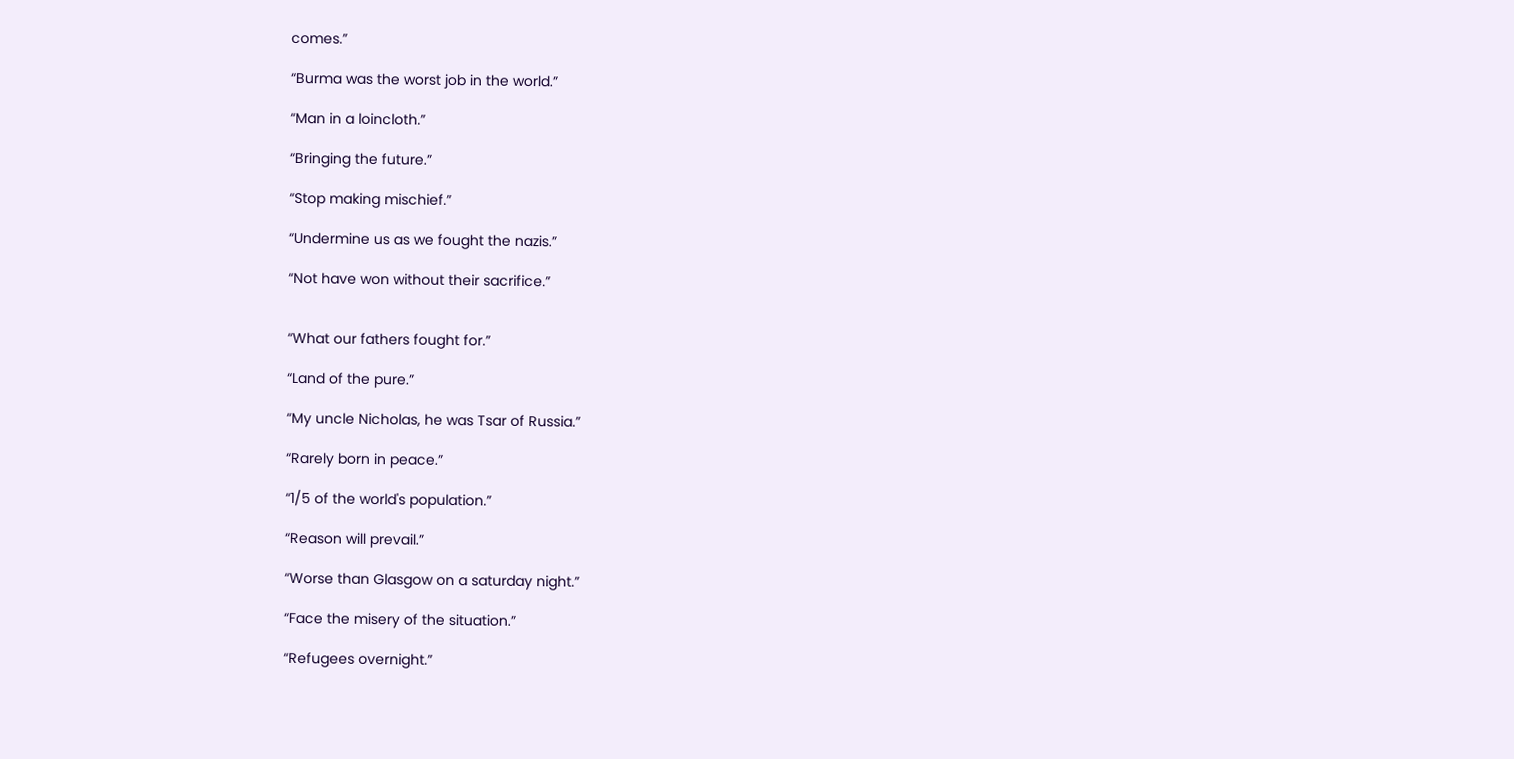comes.”

“Burma was the worst job in the world.”

“Man in a loincloth.”

“Bringing the future.”

“Stop making mischief.”

“Undermine us as we fought the nazis.”

“Not have won without their sacrifice.”


“What our fathers fought for.”

“Land of the pure.”

“My uncle Nicholas, he was Tsar of Russia.”

“Rarely born in peace.”

“1/5 of the world's population.”

“Reason will prevail.”

“Worse than Glasgow on a saturday night.”

“Face the misery of the situation.”

“Refugees overnight.”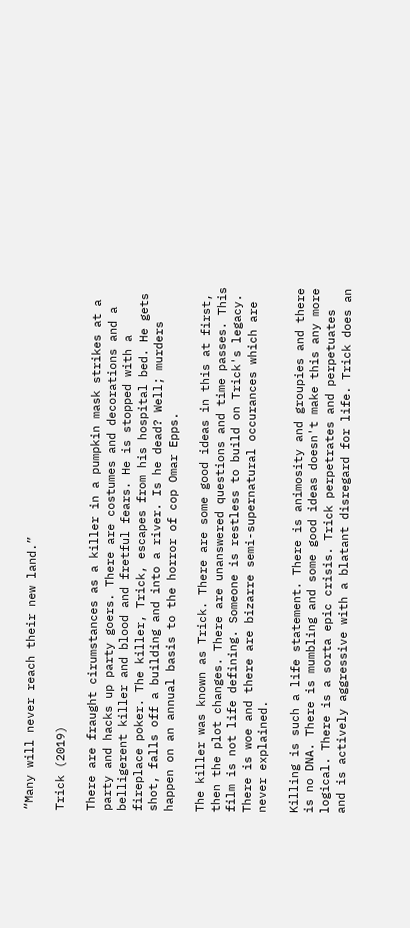“Many will never reach their new land.”

Trick (2019)

There are fraught cirumstances as a killer in a pumpkin mask strikes at a party and hacks up party goers. There are costumes and decorations and a belligerent killer and blood and fretful fears. He is stopped with a fireplace poker. The killer, Trick, escapes from his hospital bed. He gets shot, falls off a building and into a river. Is he dead? Well; murders happen on an annual basis to the horror of cop Omar Epps.

The killer was known as Trick. There are some good ideas in this at first, then the plot changes. There are unanswered questions and time passes. This film is not life defining. Someone is restless to build on Trick's legacy. There is woe and there are bizarre semi-supernatural occurances which are never explained.

Killing is such a life statement. There is animosity and groupies and there is no DNA. There is mumbling and some good ideas doesn't make this any more logical. There is a sorta epic crisis. Trick perpetrates and perpetuates and is actively aggressive with a blatant disregard for life. Trick does an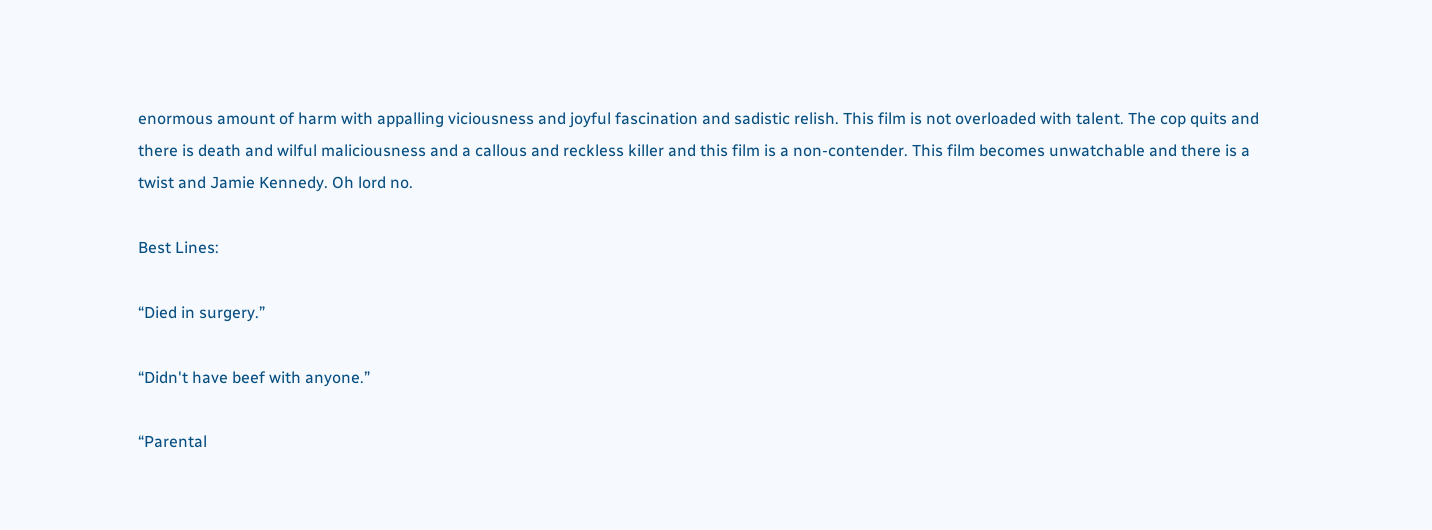enormous amount of harm with appalling viciousness and joyful fascination and sadistic relish. This film is not overloaded with talent. The cop quits and there is death and wilful maliciousness and a callous and reckless killer and this film is a non-contender. This film becomes unwatchable and there is a twist and Jamie Kennedy. Oh lord no.

Best Lines:

“Died in surgery.”

“Didn't have beef with anyone.”

“Parental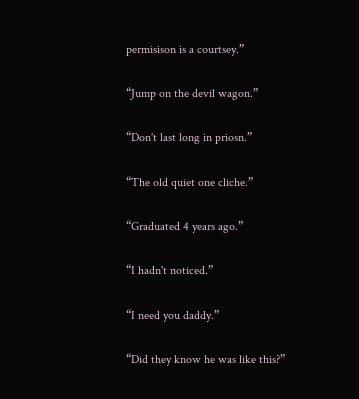permisison is a courtsey.”

“Jump on the devil wagon.”

“Don't last long in priosn.”

“The old quiet one cliche.”

“Graduated 4 years ago.”

“I hadn't noticed.”

“I need you daddy.”

“Did they know he was like this?”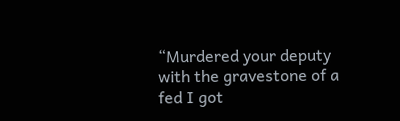“Murdered your deputy with the gravestone of a fed I got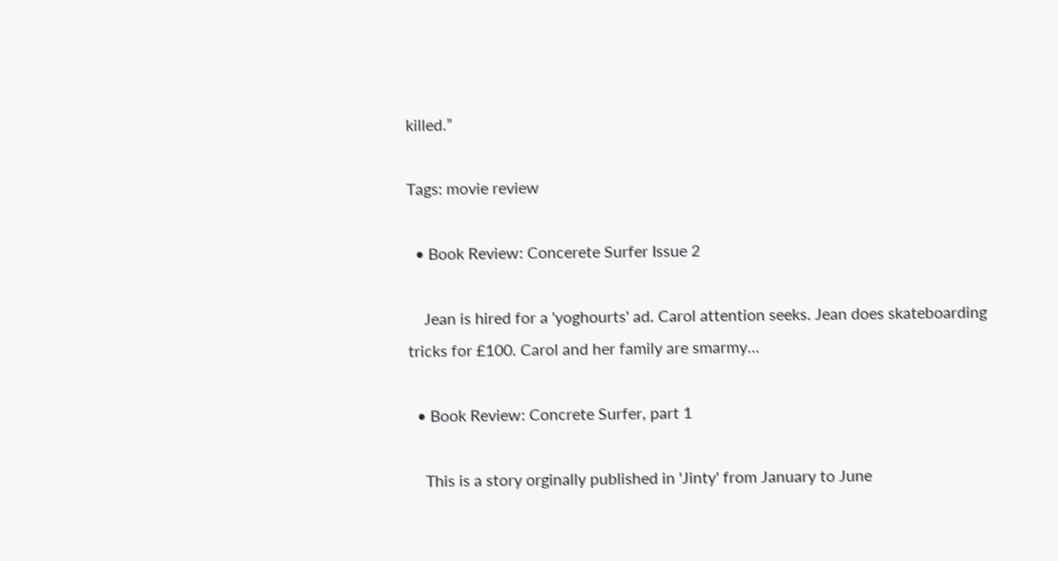killed.”

Tags: movie review

  • Book Review: Concerete Surfer Issue 2

    Jean is hired for a 'yoghourts' ad. Carol attention seeks. Jean does skateboarding tricks for £100. Carol and her family are smarmy…

  • Book Review: Concrete Surfer, part 1

    This is a story orginally published in 'Jinty' from January to June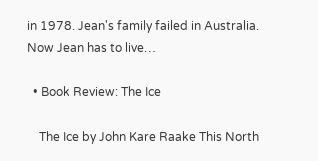in 1978. Jean's family failed in Australia. Now Jean has to live…

  • Book Review: The Ice

    The Ice by John Kare Raake This North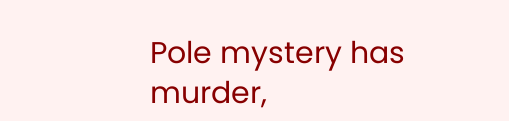Pole mystery has murder,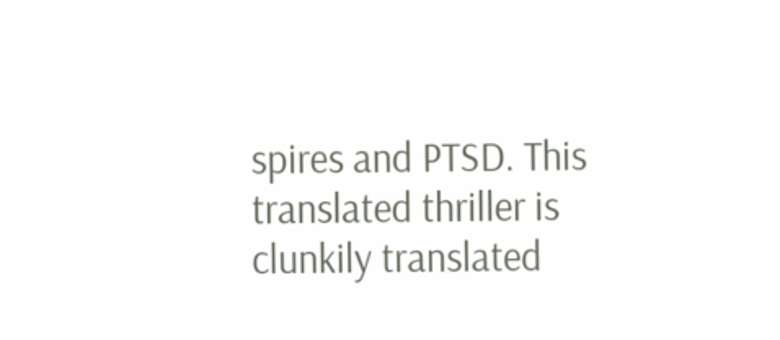spires and PTSD. This translated thriller is clunkily translated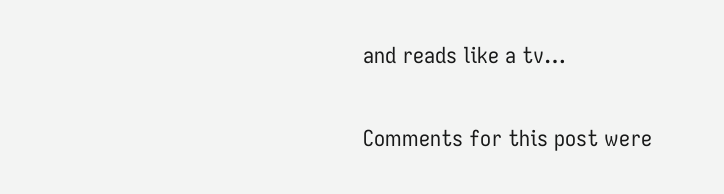and reads like a tv…

Comments for this post were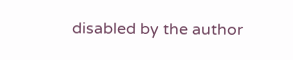disabled by the author